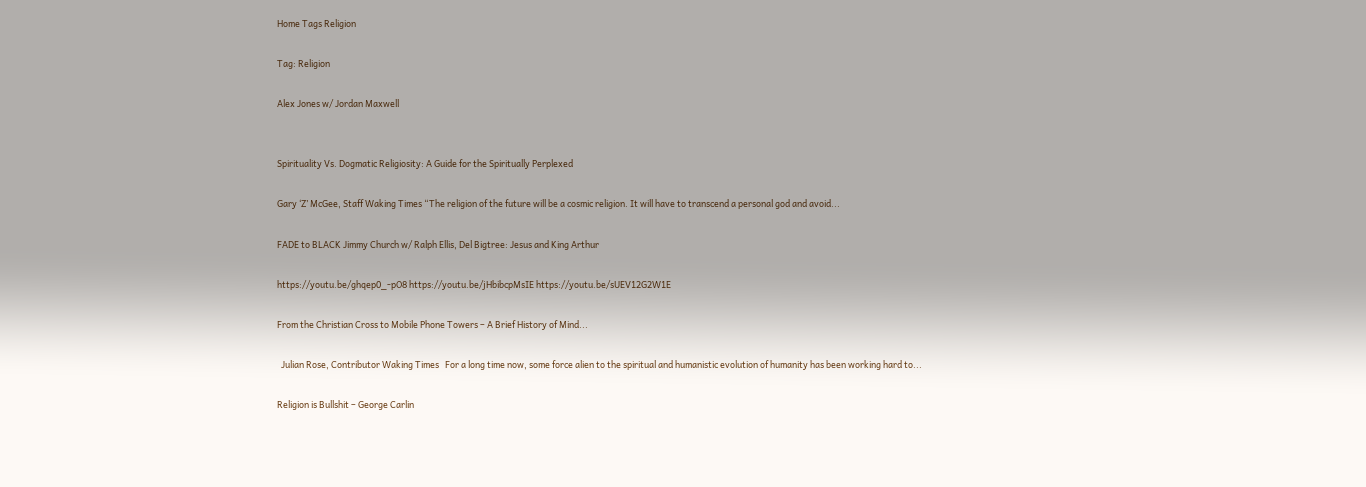Home Tags Religion

Tag: Religion

Alex Jones w/ Jordan Maxwell


Spirituality Vs. Dogmatic Religiosity: A Guide for the Spiritually Perplexed

Gary ‘Z’ McGee, Staff Waking Times “The religion of the future will be a cosmic religion. It will have to transcend a personal god and avoid...

FADE to BLACK Jimmy Church w/ Ralph Ellis, Del Bigtree: Jesus and King Arthur

https://youtu.be/ghqep0_-pO8 https://youtu.be/jHbibcpMsIE https://youtu.be/sUEV12G2W1E

From the Christian Cross to Mobile Phone Towers – A Brief History of Mind...

  Julian Rose, Contributor Waking Times   For a long time now, some force alien to the spiritual and humanistic evolution of humanity has been working hard to...

Religion is Bullshit – George Carlin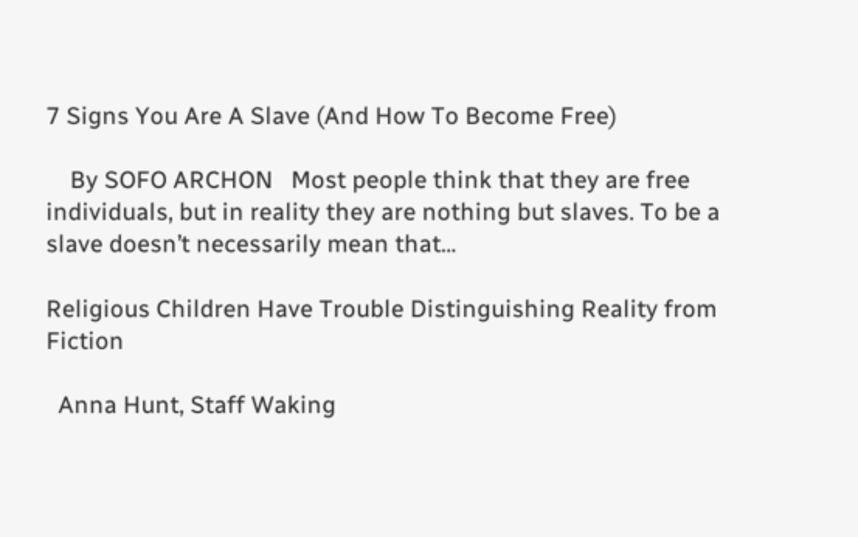7 Signs You Are A Slave (And How To Become Free)

    By SOFO ARCHON   Most people think that they are free individuals, but in reality they are nothing but slaves. To be a slave doesn’t necessarily mean that...

Religious Children Have Trouble Distinguishing Reality from Fiction

  Anna Hunt, Staff Waking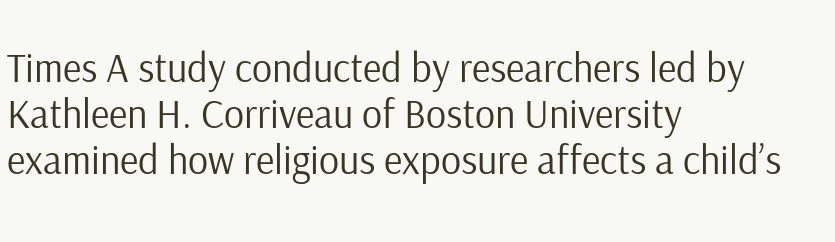Times A study conducted by researchers led by Kathleen H. Corriveau of Boston University examined how religious exposure affects a child’s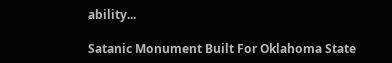ability...

Satanic Monument Built For Oklahoma State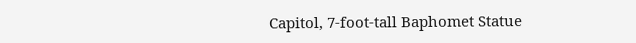Capitol, 7-foot-tall Baphomet Statue